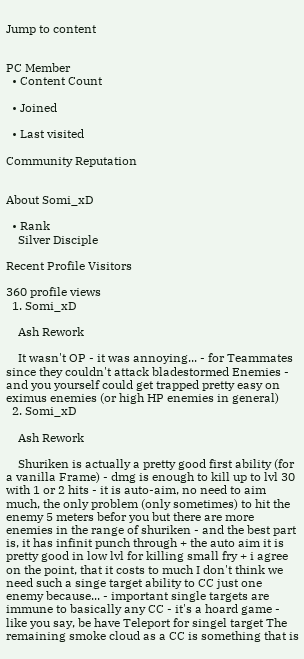Jump to content


PC Member
  • Content Count

  • Joined

  • Last visited

Community Reputation


About Somi_xD

  • Rank
    Silver Disciple

Recent Profile Visitors

360 profile views
  1. Somi_xD

    Ash Rework

    It wasn't OP - it was annoying... - for Teammates since they couldn't attack bladestormed Enemies - and you yourself could get trapped pretty easy on eximus enemies (or high HP enemies in general)
  2. Somi_xD

    Ash Rework

    Shuriken is actually a pretty good first ability (for a vanilla Frame) - dmg is enough to kill up to lvl 30 with 1 or 2 hits - it is auto-aim, no need to aim much, the only problem (only sometimes) to hit the enemy 5 meters befor you but there are more enemies in the range of shuriken - and the best part is, it has infinit punch through + the auto aim it is pretty good in low lvl for killing small fry + i agree on the point, that it costs to much I don't think we need such a singe target ability to CC just one enemy because... - important single targets are immune to basically any CC - it's a hoard game - like you say, be have Teleport for singel target The remaining smoke cloud as a CC is something that is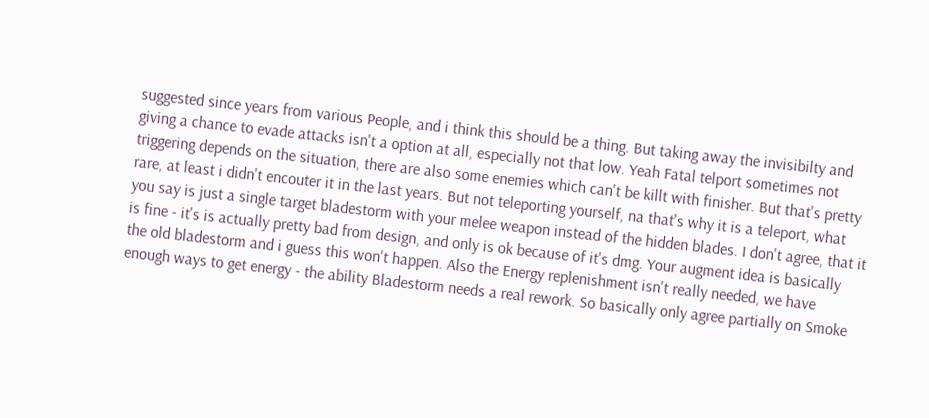suggested since years from various People, and i think this should be a thing. But taking away the invisibilty and giving a chance to evade attacks isn't a option at all, especially not that low. Yeah Fatal telport sometimes not triggering depends on the situation, there are also some enemies which can't be killt with finisher. But that's pretty rare, at least i didn't encouter it in the last years. But not teleporting yourself, na that's why it is a teleport, what you say is just a single target bladestorm with your melee weapon instead of the hidden blades. I don't agree, that it is fine - it's is actually pretty bad from design, and only is ok because of it's dmg. Your augment idea is basically the old bladestorm and i guess this won't happen. Also the Energy replenishment isn't really needed, we have enough ways to get energy - the ability Bladestorm needs a real rework. So basically only agree partially on Smoke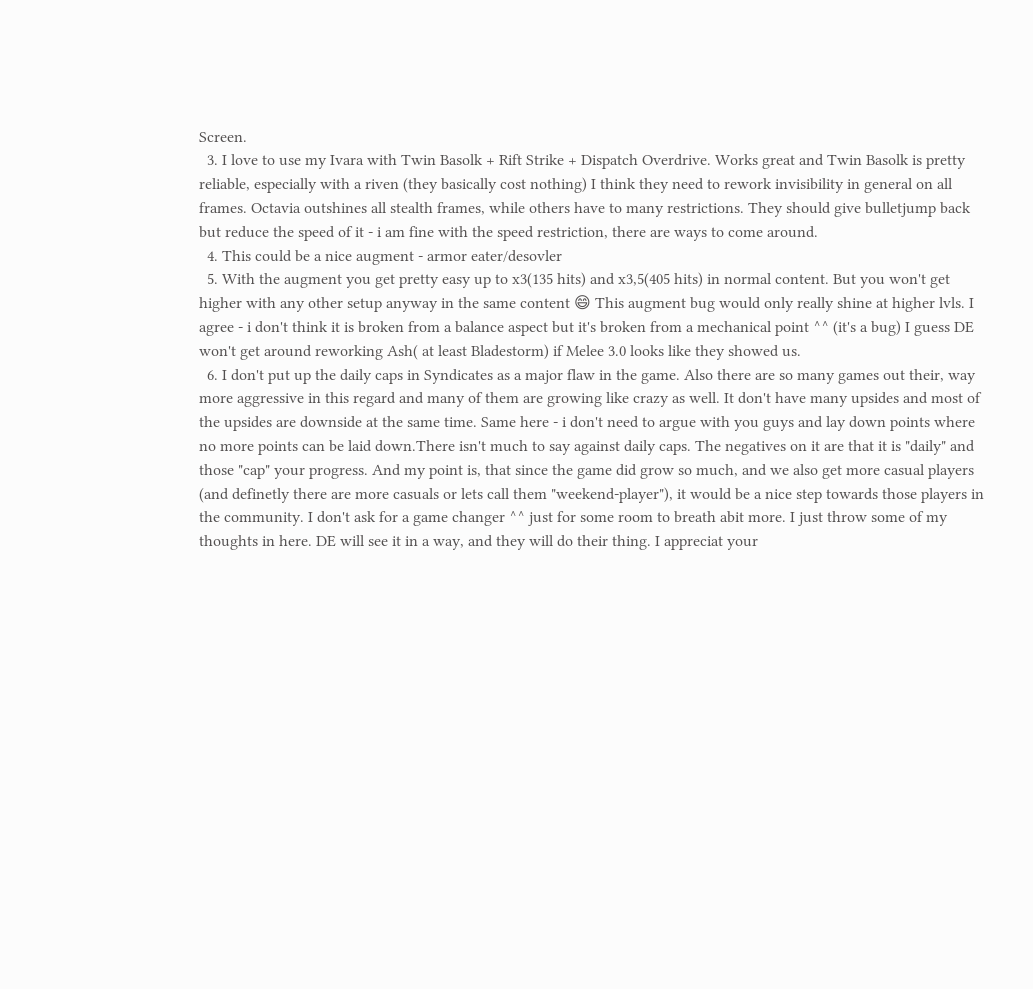Screen.
  3. I love to use my Ivara with Twin Basolk + Rift Strike + Dispatch Overdrive. Works great and Twin Basolk is pretty reliable, especially with a riven (they basically cost nothing) I think they need to rework invisibility in general on all frames. Octavia outshines all stealth frames, while others have to many restrictions. They should give bulletjump back but reduce the speed of it - i am fine with the speed restriction, there are ways to come around.
  4. This could be a nice augment - armor eater/desovler
  5. With the augment you get pretty easy up to x3(135 hits) and x3,5(405 hits) in normal content. But you won't get higher with any other setup anyway in the same content 😄 This augment bug would only really shine at higher lvls. I agree - i don't think it is broken from a balance aspect but it's broken from a mechanical point ^^ (it's a bug) I guess DE won't get around reworking Ash( at least Bladestorm) if Melee 3.0 looks like they showed us.
  6. I don't put up the daily caps in Syndicates as a major flaw in the game. Also there are so many games out their, way more aggressive in this regard and many of them are growing like crazy as well. It don't have many upsides and most of the upsides are downside at the same time. Same here - i don't need to argue with you guys and lay down points where no more points can be laid down.There isn't much to say against daily caps. The negatives on it are that it is "daily" and those "cap" your progress. And my point is, that since the game did grow so much, and we also get more casual players (and definetly there are more casuals or lets call them "weekend-player"), it would be a nice step towards those players in the community. I don't ask for a game changer ^^ just for some room to breath abit more. I just throw some of my thoughts in here. DE will see it in a way, and they will do their thing. I appreciat your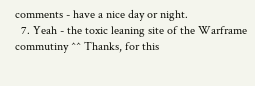comments - have a nice day or night.
  7. Yeah - the toxic leaning site of the Warframe commutiny ^^ Thanks, for this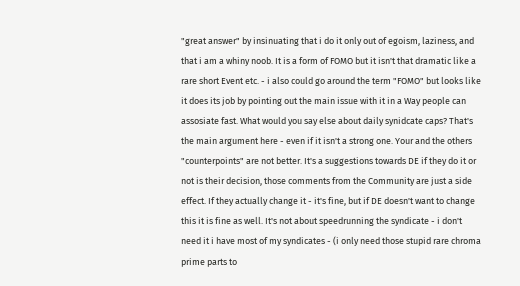"great answer" by insinuating that i do it only out of egoism, laziness, and that i am a whiny noob. It is a form of FOMO but it isn't that dramatic like a rare short Event etc. - i also could go around the term "FOMO" but looks like it does its job by pointing out the main issue with it in a Way people can assosiate fast. What would you say else about daily synidcate caps? That's the main argument here - even if it isn't a strong one. Your and the others "counterpoints" are not better. It's a suggestions towards DE if they do it or not is their decision, those comments from the Community are just a side effect. If they actually change it - it's fine, but if DE doesn't want to change this it is fine as well. It's not about speedrunning the syndicate - i don't need it i have most of my syndicates - (i only need those stupid rare chroma prime parts to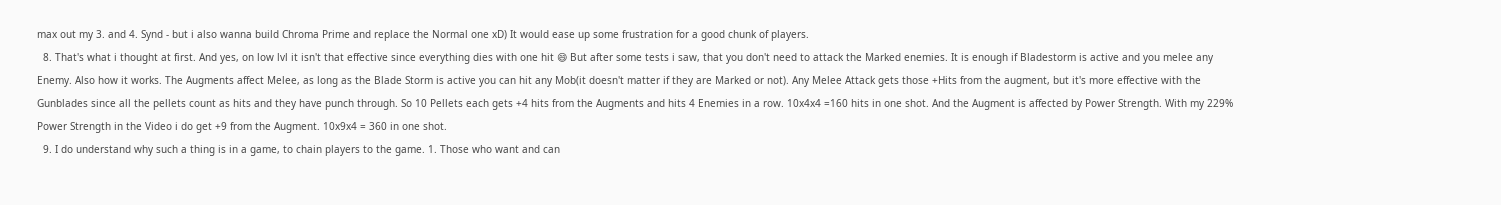max out my 3. and 4. Synd - but i also wanna build Chroma Prime and replace the Normal one xD) It would ease up some frustration for a good chunk of players.
  8. That's what i thought at first. And yes, on low lvl it isn't that effective since everything dies with one hit 😄 But after some tests i saw, that you don't need to attack the Marked enemies. It is enough if Bladestorm is active and you melee any Enemy. Also how it works. The Augments affect Melee, as long as the Blade Storm is active you can hit any Mob(it doesn't matter if they are Marked or not). Any Melee Attack gets those +Hits from the augment, but it's more effective with the Gunblades since all the pellets count as hits and they have punch through. So 10 Pellets each gets +4 hits from the Augments and hits 4 Enemies in a row. 10x4x4 =160 hits in one shot. And the Augment is affected by Power Strength. With my 229% Power Strength in the Video i do get +9 from the Augment. 10x9x4 = 360 in one shot.
  9. I do understand why such a thing is in a game, to chain players to the game. 1. Those who want and can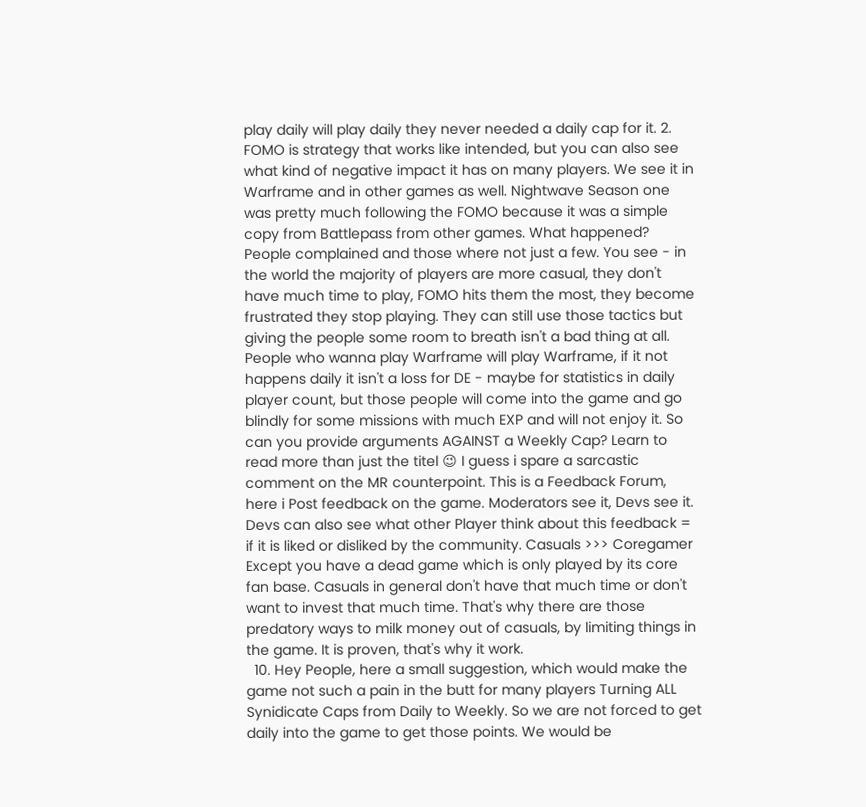play daily will play daily they never needed a daily cap for it. 2. FOMO is strategy that works like intended, but you can also see what kind of negative impact it has on many players. We see it in Warframe and in other games as well. Nightwave Season one was pretty much following the FOMO because it was a simple copy from Battlepass from other games. What happened? People complained and those where not just a few. You see - in the world the majority of players are more casual, they don't have much time to play, FOMO hits them the most, they become frustrated they stop playing. They can still use those tactics but giving the people some room to breath isn't a bad thing at all. People who wanna play Warframe will play Warframe, if it not happens daily it isn't a loss for DE - maybe for statistics in daily player count, but those people will come into the game and go blindly for some missions with much EXP and will not enjoy it. So can you provide arguments AGAINST a Weekly Cap? Learn to read more than just the titel 😉 I guess i spare a sarcastic comment on the MR counterpoint. This is a Feedback Forum, here i Post feedback on the game. Moderators see it, Devs see it. Devs can also see what other Player think about this feedback = if it is liked or disliked by the community. Casuals >>> Coregamer Except you have a dead game which is only played by its core fan base. Casuals in general don't have that much time or don't want to invest that much time. That's why there are those predatory ways to milk money out of casuals, by limiting things in the game. It is proven, that's why it work.
  10. Hey People, here a small suggestion, which would make the game not such a pain in the butt for many players Turning ALL Synidicate Caps from Daily to Weekly. So we are not forced to get daily into the game to get those points. We would be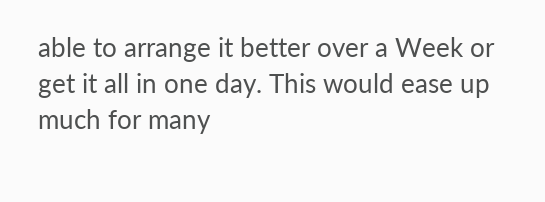able to arrange it better over a Week or get it all in one day. This would ease up much for many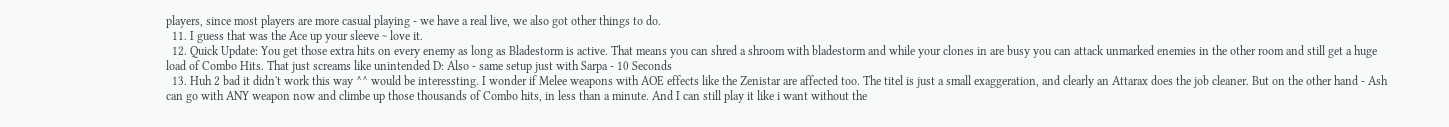players, since most players are more casual playing - we have a real live, we also got other things to do.
  11. I guess that was the Ace up your sleeve ~ love it.
  12. Quick Update: You get those extra hits on every enemy as long as Bladestorm is active. That means you can shred a shroom with bladestorm and while your clones in are busy you can attack unmarked enemies in the other room and still get a huge load of Combo Hits. That just screams like unintended D: Also - same setup just with Sarpa - 10 Seconds
  13. Huh 2 bad it didn't work this way ^^ would be interessting. I wonder if Melee weapons with AOE effects like the Zenistar are affected too. The titel is just a small exaggeration, and clearly an Attarax does the job cleaner. But on the other hand - Ash can go with ANY weapon now and climbe up those thousands of Combo hits, in less than a minute. And I can still play it like i want without the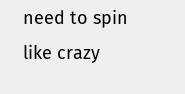need to spin like crazy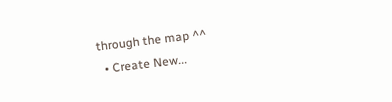through the map ^^
  • Create New...